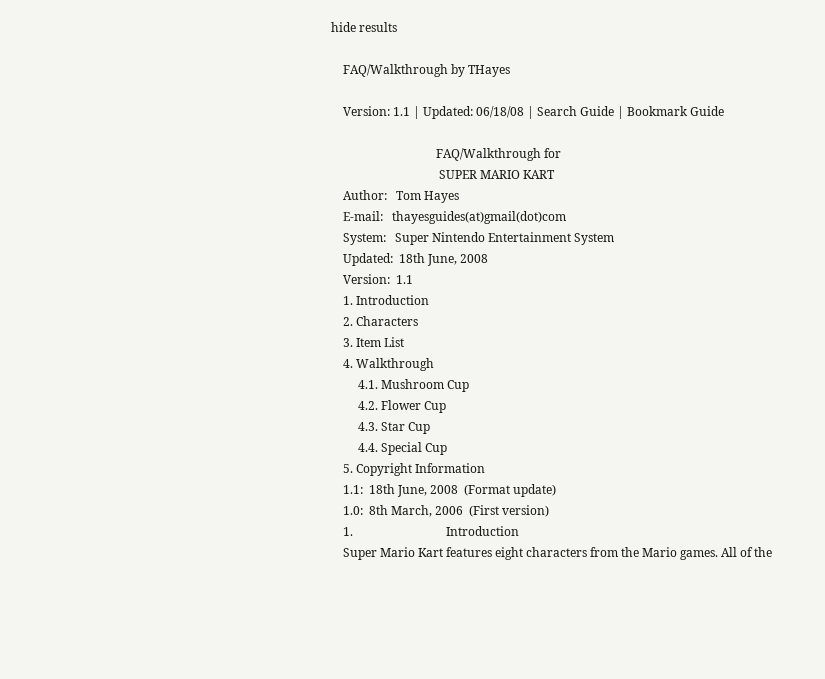hide results

    FAQ/Walkthrough by THayes

    Version: 1.1 | Updated: 06/18/08 | Search Guide | Bookmark Guide

                                   FAQ/Walkthrough for
                                    SUPER MARIO KART
    Author:   Tom Hayes
    E-mail:   thayesguides(at)gmail(dot)com
    System:   Super Nintendo Entertainment System
    Updated:  18th June, 2008
    Version:  1.1
    1. Introduction
    2. Characters
    3. Item List
    4. Walkthrough
         4.1. Mushroom Cup
         4.2. Flower Cup
         4.3. Star Cup
         4.4. Special Cup
    5. Copyright Information
    1.1:  18th June, 2008  (Format update)
    1.0:  8th March, 2006  (First version)
    1.                               Introduction
    Super Mario Kart features eight characters from the Mario games. All of the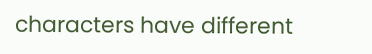characters have different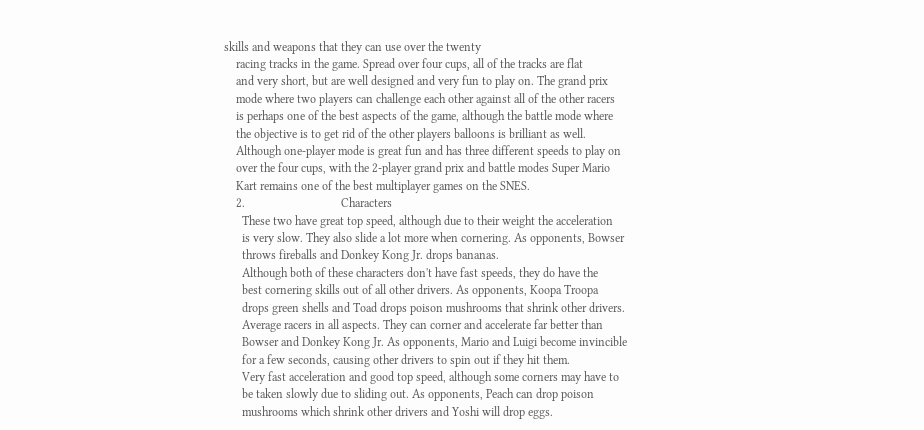skills and weapons that they can use over the twenty
    racing tracks in the game. Spread over four cups, all of the tracks are flat
    and very short, but are well designed and very fun to play on. The grand prix
    mode where two players can challenge each other against all of the other racers
    is perhaps one of the best aspects of the game, although the battle mode where
    the objective is to get rid of the other players balloons is brilliant as well.
    Although one-player mode is great fun and has three different speeds to play on
    over the four cups, with the 2-player grand prix and battle modes Super Mario
    Kart remains one of the best multiplayer games on the SNES.
    2.                                Characters
      These two have great top speed, although due to their weight the acceleration
      is very slow. They also slide a lot more when cornering. As opponents, Bowser
      throws fireballs and Donkey Kong Jr. drops bananas.
      Although both of these characters don't have fast speeds, they do have the
      best cornering skills out of all other drivers. As opponents, Koopa Troopa
      drops green shells and Toad drops poison mushrooms that shrink other drivers.
      Average racers in all aspects. They can corner and accelerate far better than
      Bowser and Donkey Kong Jr. As opponents, Mario and Luigi become invincible
      for a few seconds, causing other drivers to spin out if they hit them.
      Very fast acceleration and good top speed, although some corners may have to
      be taken slowly due to sliding out. As opponents, Peach can drop poison
      mushrooms which shrink other drivers and Yoshi will drop eggs.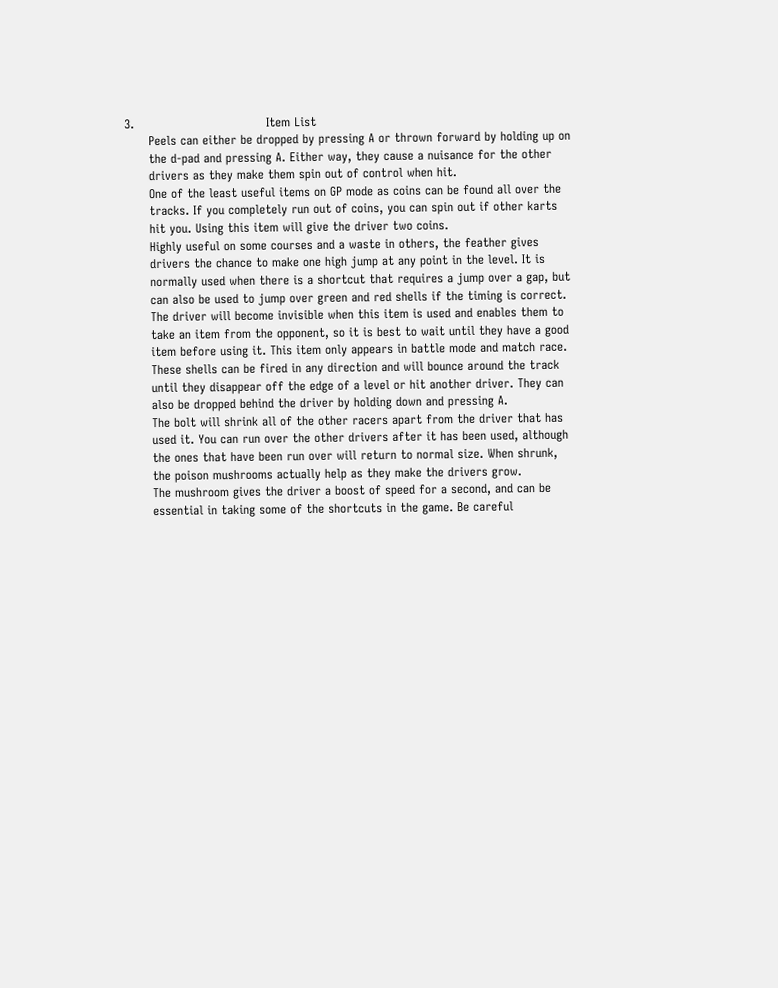3.                                 Item List
      Peels can either be dropped by pressing A or thrown forward by holding up on
      the d-pad and pressing A. Either way, they cause a nuisance for the other
      drivers as they make them spin out of control when hit.
      One of the least useful items on GP mode as coins can be found all over the
      tracks. If you completely run out of coins, you can spin out if other karts
      hit you. Using this item will give the driver two coins.
      Highly useful on some courses and a waste in others, the feather gives
      drivers the chance to make one high jump at any point in the level. It is
      normally used when there is a shortcut that requires a jump over a gap, but
      can also be used to jump over green and red shells if the timing is correct.
      The driver will become invisible when this item is used and enables them to
      take an item from the opponent, so it is best to wait until they have a good
      item before using it. This item only appears in battle mode and match race.
      These shells can be fired in any direction and will bounce around the track
      until they disappear off the edge of a level or hit another driver. They can
      also be dropped behind the driver by holding down and pressing A.
      The bolt will shrink all of the other racers apart from the driver that has
      used it. You can run over the other drivers after it has been used, although
      the ones that have been run over will return to normal size. When shrunk,
      the poison mushrooms actually help as they make the drivers grow.
      The mushroom gives the driver a boost of speed for a second, and can be
      essential in taking some of the shortcuts in the game. Be careful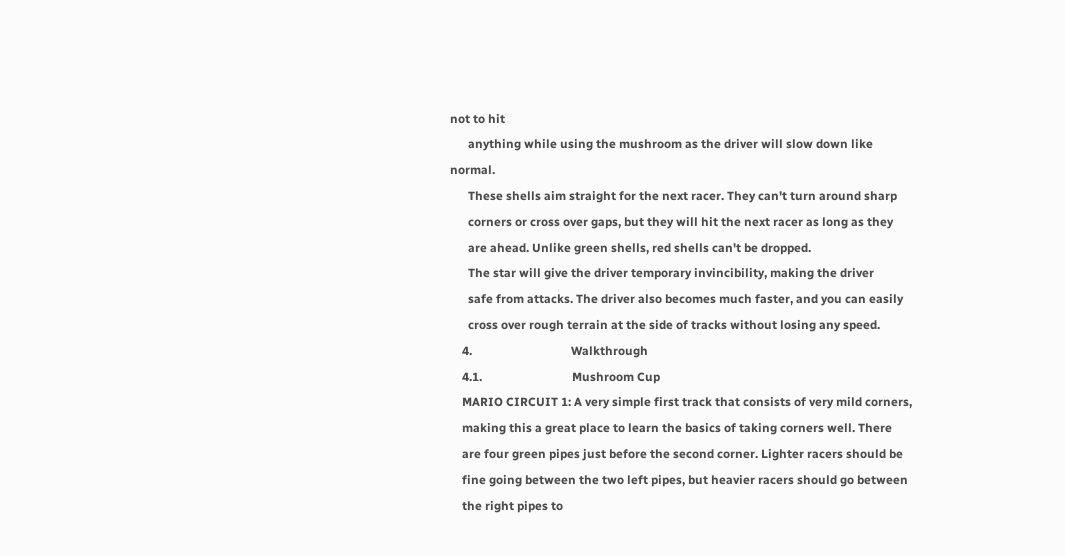not to hit
      anything while using the mushroom as the driver will slow down like normal.
      These shells aim straight for the next racer. They can't turn around sharp
      corners or cross over gaps, but they will hit the next racer as long as they
      are ahead. Unlike green shells, red shells can't be dropped.
      The star will give the driver temporary invincibility, making the driver
      safe from attacks. The driver also becomes much faster, and you can easily
      cross over rough terrain at the side of tracks without losing any speed.
    4.                                 Walkthrough
    4.1.                              Mushroom Cup
    MARIO CIRCUIT 1: A very simple first track that consists of very mild corners,
    making this a great place to learn the basics of taking corners well. There
    are four green pipes just before the second corner. Lighter racers should be
    fine going between the two left pipes, but heavier racers should go between
    the right pipes to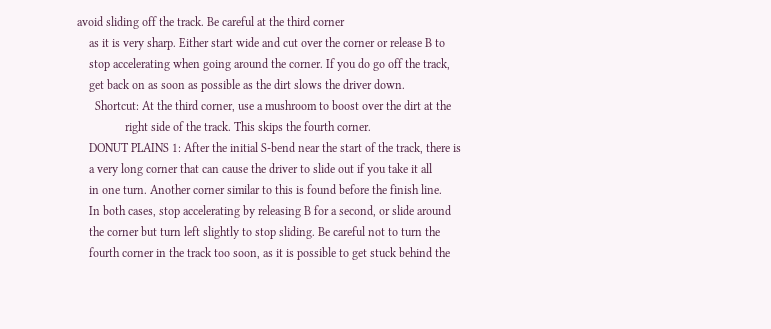avoid sliding off the track. Be careful at the third corner
    as it is very sharp. Either start wide and cut over the corner or release B to
    stop accelerating when going around the corner. If you do go off the track,
    get back on as soon as possible as the dirt slows the driver down.
      Shortcut: At the third corner, use a mushroom to boost over the dirt at the
                right side of the track. This skips the fourth corner.
    DONUT PLAINS 1: After the initial S-bend near the start of the track, there is
    a very long corner that can cause the driver to slide out if you take it all
    in one turn. Another corner similar to this is found before the finish line.
    In both cases, stop accelerating by releasing B for a second, or slide around
    the corner but turn left slightly to stop sliding. Be careful not to turn the
    fourth corner in the track too soon, as it is possible to get stuck behind the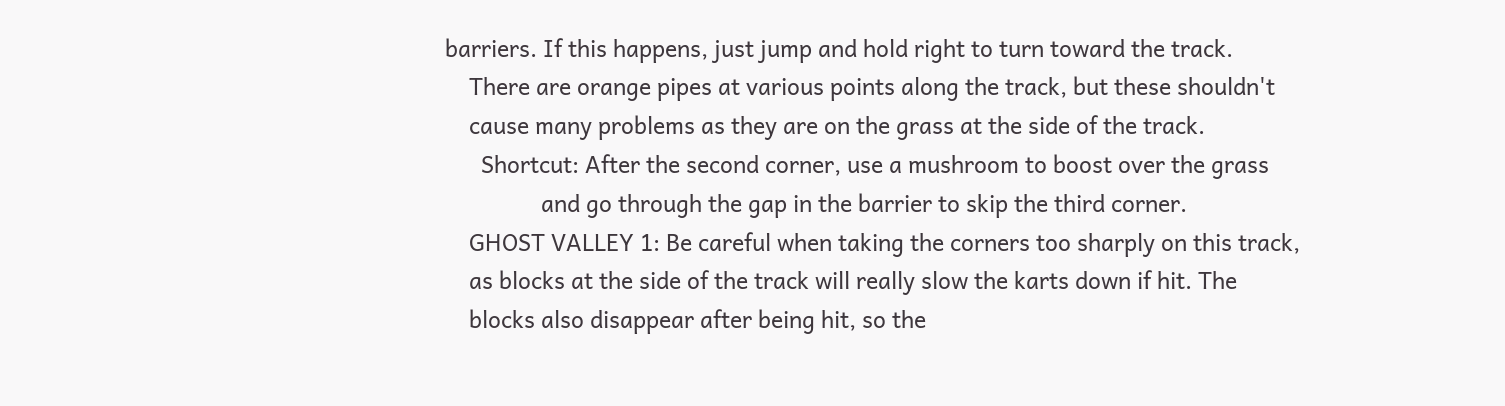barriers. If this happens, just jump and hold right to turn toward the track.
    There are orange pipes at various points along the track, but these shouldn't
    cause many problems as they are on the grass at the side of the track.
      Shortcut: After the second corner, use a mushroom to boost over the grass
                and go through the gap in the barrier to skip the third corner.
    GHOST VALLEY 1: Be careful when taking the corners too sharply on this track,
    as blocks at the side of the track will really slow the karts down if hit. The
    blocks also disappear after being hit, so the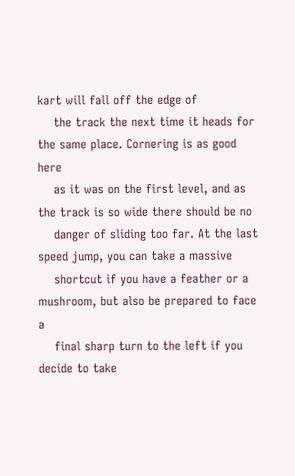kart will fall off the edge of
    the track the next time it heads for the same place. Cornering is as good here
    as it was on the first level, and as the track is so wide there should be no
    danger of sliding too far. At the last speed jump, you can take a massive
    shortcut if you have a feather or a mushroom, but also be prepared to face a
    final sharp turn to the left if you decide to take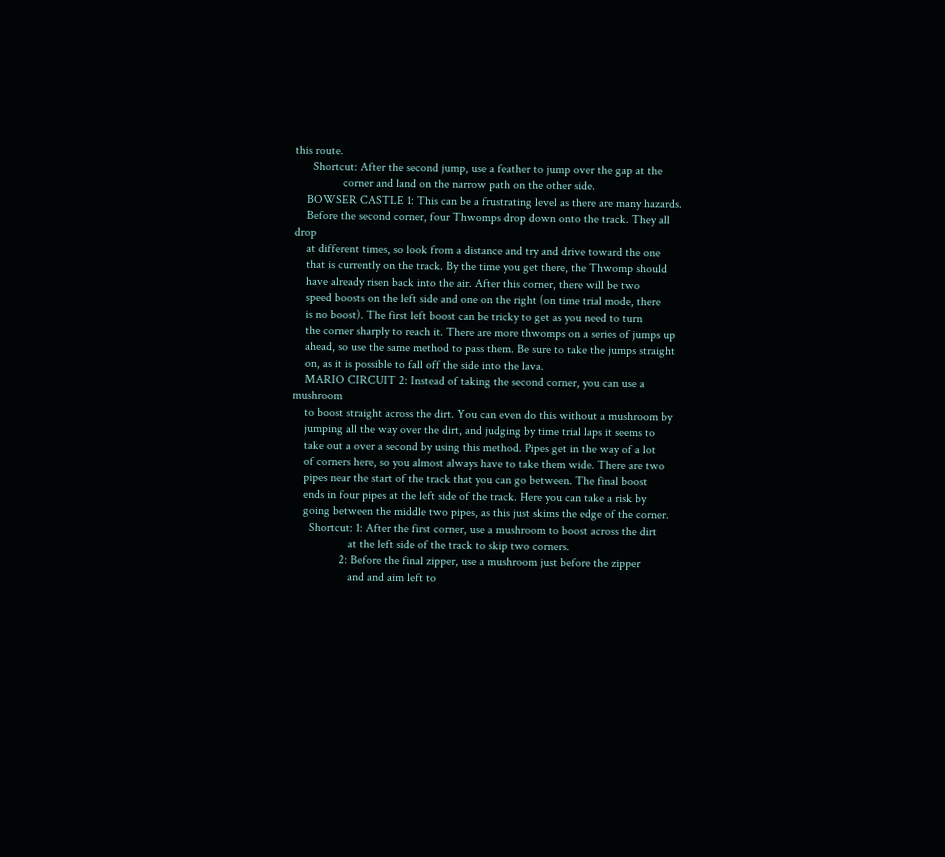this route.
      Shortcut: After the second jump, use a feather to jump over the gap at the
                corner and land on the narrow path on the other side.
    BOWSER CASTLE 1: This can be a frustrating level as there are many hazards.
    Before the second corner, four Thwomps drop down onto the track. They all drop
    at different times, so look from a distance and try and drive toward the one
    that is currently on the track. By the time you get there, the Thwomp should
    have already risen back into the air. After this corner, there will be two
    speed boosts on the left side and one on the right (on time trial mode, there
    is no boost). The first left boost can be tricky to get as you need to turn
    the corner sharply to reach it. There are more thwomps on a series of jumps up
    ahead, so use the same method to pass them. Be sure to take the jumps straight
    on, as it is possible to fall off the side into the lava.
    MARIO CIRCUIT 2: Instead of taking the second corner, you can use a mushroom
    to boost straight across the dirt. You can even do this without a mushroom by
    jumping all the way over the dirt, and judging by time trial laps it seems to
    take out a over a second by using this method. Pipes get in the way of a lot
    of corners here, so you almost always have to take them wide. There are two
    pipes near the start of the track that you can go between. The final boost
    ends in four pipes at the left side of the track. Here you can take a risk by
    going between the middle two pipes, as this just skims the edge of the corner.
      Shortcut: 1: After the first corner, use a mushroom to boost across the dirt
                   at the left side of the track to skip two corners.
                2: Before the final zipper, use a mushroom just before the zipper
                   and and aim left to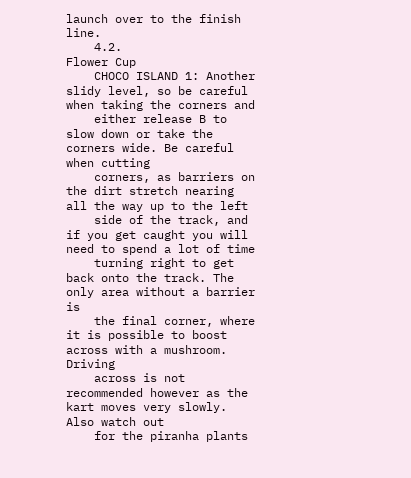launch over to the finish line.
    4.2.                               Flower Cup
    CHOCO ISLAND 1: Another slidy level, so be careful when taking the corners and
    either release B to slow down or take the corners wide. Be careful when cutting
    corners, as barriers on the dirt stretch nearing all the way up to the left
    side of the track, and if you get caught you will need to spend a lot of time
    turning right to get back onto the track. The only area without a barrier is
    the final corner, where it is possible to boost across with a mushroom. Driving
    across is not recommended however as the kart moves very slowly. Also watch out
    for the piranha plants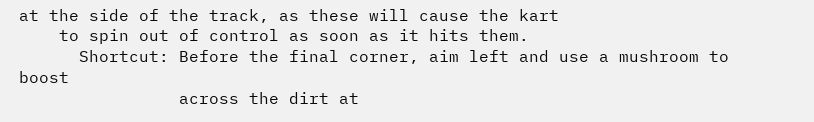at the side of the track, as these will cause the kart
    to spin out of control as soon as it hits them.
      Shortcut: Before the final corner, aim left and use a mushroom to boost
                across the dirt at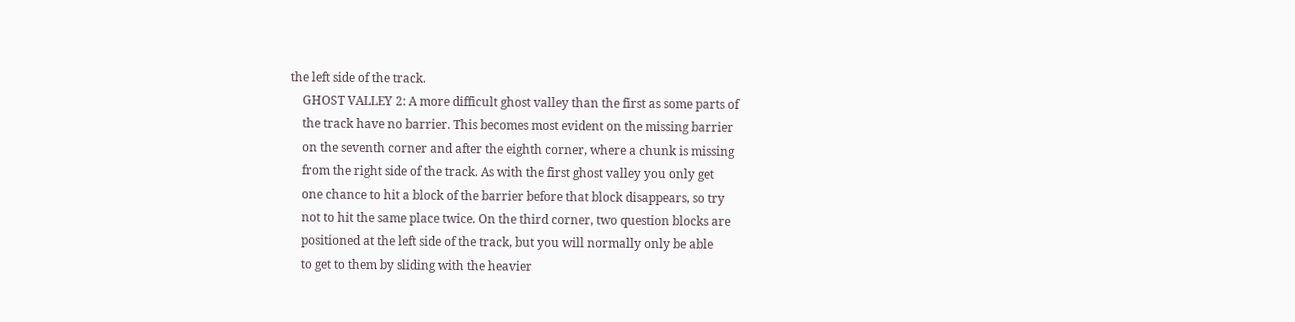the left side of the track.
    GHOST VALLEY 2: A more difficult ghost valley than the first as some parts of
    the track have no barrier. This becomes most evident on the missing barrier
    on the seventh corner and after the eighth corner, where a chunk is missing
    from the right side of the track. As with the first ghost valley you only get
    one chance to hit a block of the barrier before that block disappears, so try
    not to hit the same place twice. On the third corner, two question blocks are
    positioned at the left side of the track, but you will normally only be able
    to get to them by sliding with the heavier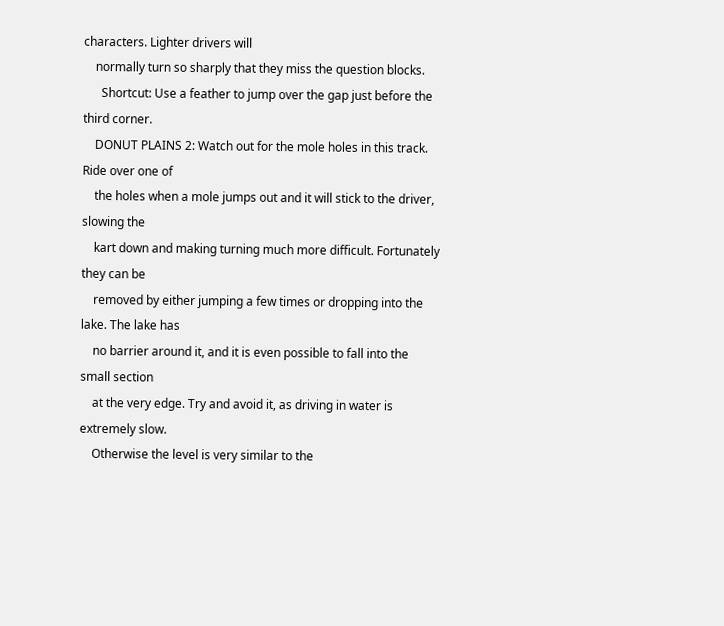characters. Lighter drivers will
    normally turn so sharply that they miss the question blocks.
      Shortcut: Use a feather to jump over the gap just before the third corner.
    DONUT PLAINS 2: Watch out for the mole holes in this track. Ride over one of
    the holes when a mole jumps out and it will stick to the driver, slowing the
    kart down and making turning much more difficult. Fortunately they can be
    removed by either jumping a few times or dropping into the lake. The lake has
    no barrier around it, and it is even possible to fall into the small section
    at the very edge. Try and avoid it, as driving in water is extremely slow.
    Otherwise the level is very similar to the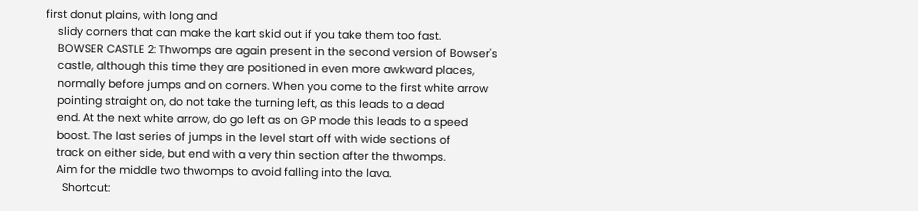first donut plains, with long and
    slidy corners that can make the kart skid out if you take them too fast.
    BOWSER CASTLE 2: Thwomps are again present in the second version of Bowser's
    castle, although this time they are positioned in even more awkward places,
    normally before jumps and on corners. When you come to the first white arrow
    pointing straight on, do not take the turning left, as this leads to a dead
    end. At the next white arrow, do go left as on GP mode this leads to a speed
    boost. The last series of jumps in the level start off with wide sections of
    track on either side, but end with a very thin section after the thwomps.
    Aim for the middle two thwomps to avoid falling into the lava.
      Shortcut: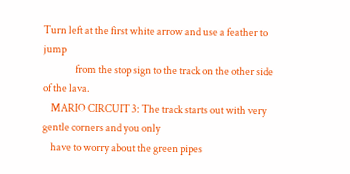Turn left at the first white arrow and use a feather to jump
                from the stop sign to the track on the other side of the lava.
    MARIO CIRCUIT 3: The track starts out with very gentle corners and you only
    have to worry about the green pipes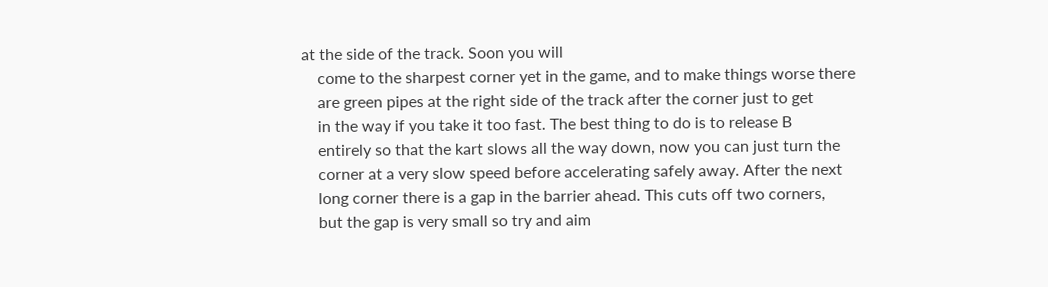at the side of the track. Soon you will
    come to the sharpest corner yet in the game, and to make things worse there
    are green pipes at the right side of the track after the corner just to get
    in the way if you take it too fast. The best thing to do is to release B
    entirely so that the kart slows all the way down, now you can just turn the
    corner at a very slow speed before accelerating safely away. After the next
    long corner there is a gap in the barrier ahead. This cuts off two corners,
    but the gap is very small so try and aim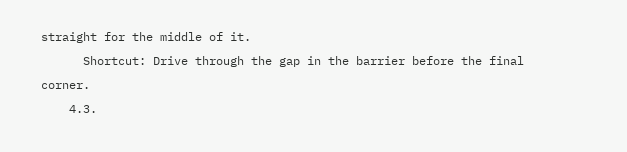straight for the middle of it.
      Shortcut: Drive through the gap in the barrier before the final corner.
    4.3.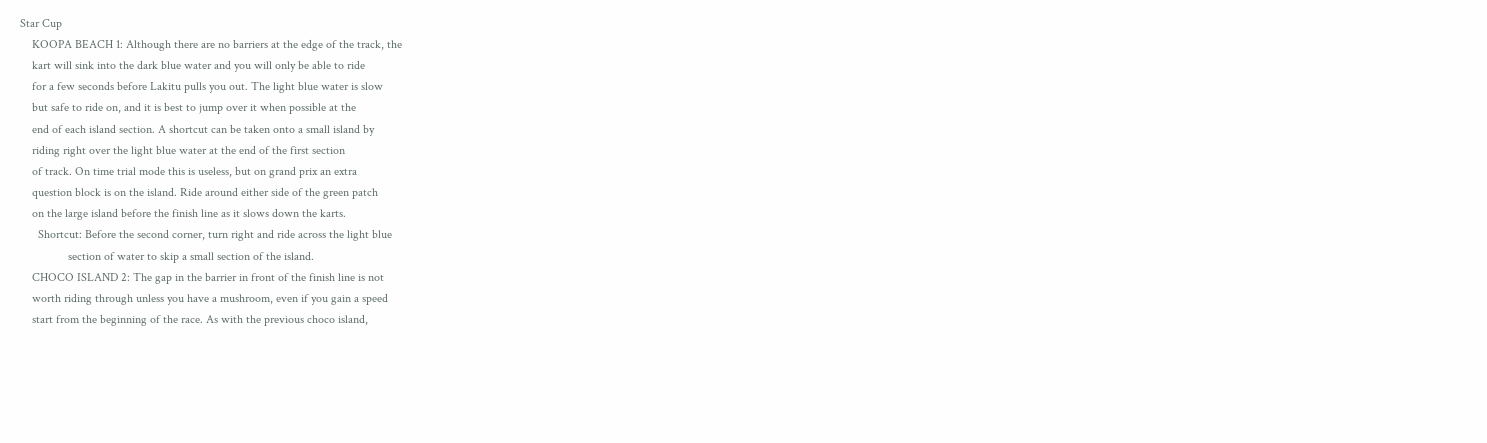Star Cup
    KOOPA BEACH 1: Although there are no barriers at the edge of the track, the
    kart will sink into the dark blue water and you will only be able to ride
    for a few seconds before Lakitu pulls you out. The light blue water is slow
    but safe to ride on, and it is best to jump over it when possible at the
    end of each island section. A shortcut can be taken onto a small island by
    riding right over the light blue water at the end of the first section
    of track. On time trial mode this is useless, but on grand prix an extra
    question block is on the island. Ride around either side of the green patch
    on the large island before the finish line as it slows down the karts.
      Shortcut: Before the second corner, turn right and ride across the light blue
                section of water to skip a small section of the island.
    CHOCO ISLAND 2: The gap in the barrier in front of the finish line is not
    worth riding through unless you have a mushroom, even if you gain a speed
    start from the beginning of the race. As with the previous choco island,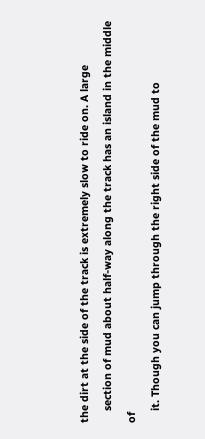the dirt at the side of the track is extremely slow to ride on. A large
    section of mud about half-way along the track has an island in the middle of
    it. Though you can jump through the right side of the mud to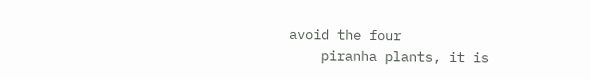avoid the four
    piranha plants, it is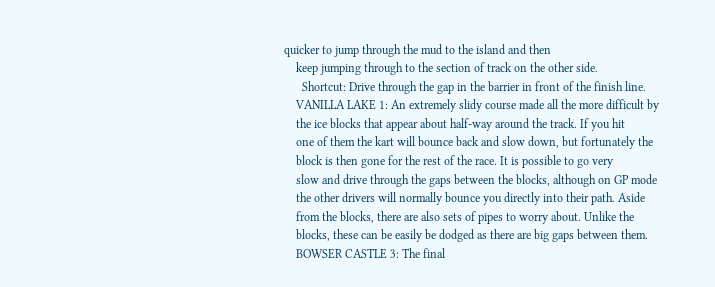quicker to jump through the mud to the island and then
    keep jumping through to the section of track on the other side.
      Shortcut: Drive through the gap in the barrier in front of the finish line.
    VANILLA LAKE 1: An extremely slidy course made all the more difficult by
    the ice blocks that appear about half-way around the track. If you hit
    one of them the kart will bounce back and slow down, but fortunately the
    block is then gone for the rest of the race. It is possible to go very
    slow and drive through the gaps between the blocks, although on GP mode
    the other drivers will normally bounce you directly into their path. Aside
    from the blocks, there are also sets of pipes to worry about. Unlike the
    blocks, these can be easily be dodged as there are big gaps between them.
    BOWSER CASTLE 3: The final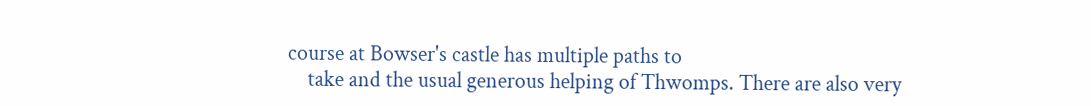course at Bowser's castle has multiple paths to
    take and the usual generous helping of Thwomps. There are also very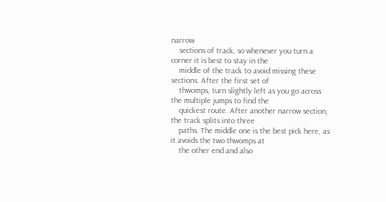narrow
    sections of track, so whenever you turn a corner it is best to stay in the
    middle of the track to avoid missing these sections. After the first set of
    thwomps, turn slightly left as you go across the multiple jumps to find the
    quickest route. After another narrow section, the track splits into three
    paths. The middle one is the best pick here, as it avoids the two thwomps at
    the other end and also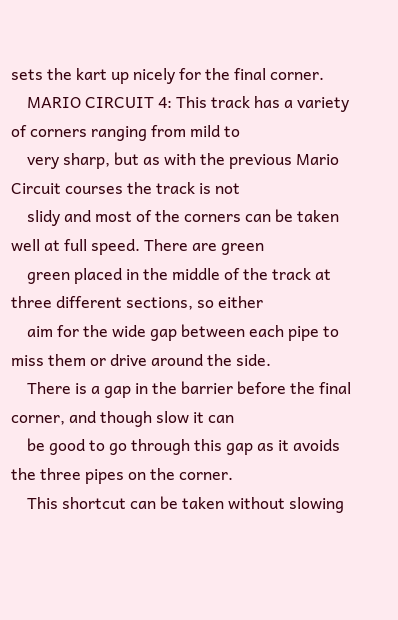sets the kart up nicely for the final corner.
    MARIO CIRCUIT 4: This track has a variety of corners ranging from mild to
    very sharp, but as with the previous Mario Circuit courses the track is not
    slidy and most of the corners can be taken well at full speed. There are green
    green placed in the middle of the track at three different sections, so either
    aim for the wide gap between each pipe to miss them or drive around the side.
    There is a gap in the barrier before the final corner, and though slow it can
    be good to go through this gap as it avoids the three pipes on the corner.
    This shortcut can be taken without slowing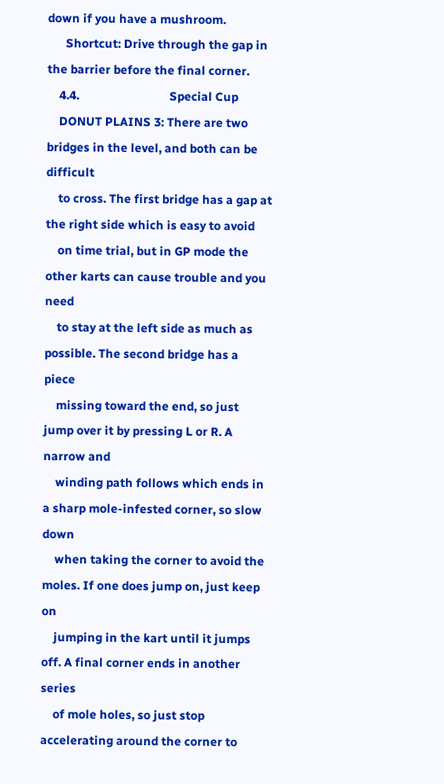down if you have a mushroom.
      Shortcut: Drive through the gap in the barrier before the final corner.
    4.4.                              Special Cup
    DONUT PLAINS 3: There are two bridges in the level, and both can be difficult
    to cross. The first bridge has a gap at the right side which is easy to avoid
    on time trial, but in GP mode the other karts can cause trouble and you need
    to stay at the left side as much as possible. The second bridge has a piece
    missing toward the end, so just jump over it by pressing L or R. A narrow and
    winding path follows which ends in a sharp mole-infested corner, so slow down
    when taking the corner to avoid the moles. If one does jump on, just keep on
    jumping in the kart until it jumps off. A final corner ends in another series
    of mole holes, so just stop accelerating around the corner to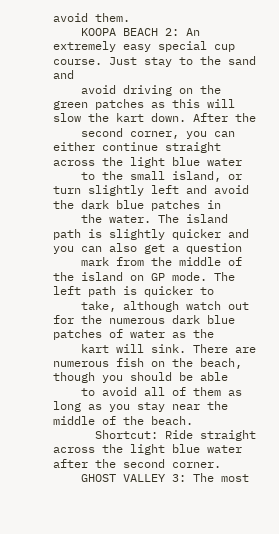avoid them.
    KOOPA BEACH 2: An extremely easy special cup course. Just stay to the sand and
    avoid driving on the green patches as this will slow the kart down. After the
    second corner, you can either continue straight across the light blue water
    to the small island, or turn slightly left and avoid the dark blue patches in
    the water. The island path is slightly quicker and you can also get a question
    mark from the middle of the island on GP mode. The left path is quicker to
    take, although watch out for the numerous dark blue patches of water as the
    kart will sink. There are numerous fish on the beach, though you should be able
    to avoid all of them as long as you stay near the middle of the beach.
      Shortcut: Ride straight across the light blue water after the second corner.
    GHOST VALLEY 3: The most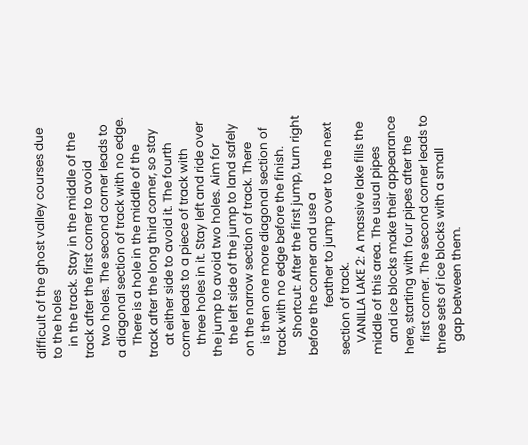difficult of the ghost valley courses due to the holes
    in the track. Stay in the middle of the track after the first corner to avoid
    two holes. The second corner leads to a diagonal section of track with no edge.
    There is a hole in the middle of the track after the long third corner, so stay
    at either side to avoid it. The fourth corner leads to a piece of track with
    three holes in it. Stay left and ride over the jump to avoid two holes. Aim for
    the left side of the jump to land safely on the narrow section of track. There
    is then one more diagonal section of track with no edge before the finish.
      Shortcut: After the first jump, turn right before the corner and use a
                feather to jump over to the next section of track.
    VANILLA LAKE 2: A massive lake fills the middle of this area. The usual pipes
    and ice blocks make their appearance here, starting with four pipes after the
    first corner. The second corner leads to three sets of ice blocks with a small
    gap between them.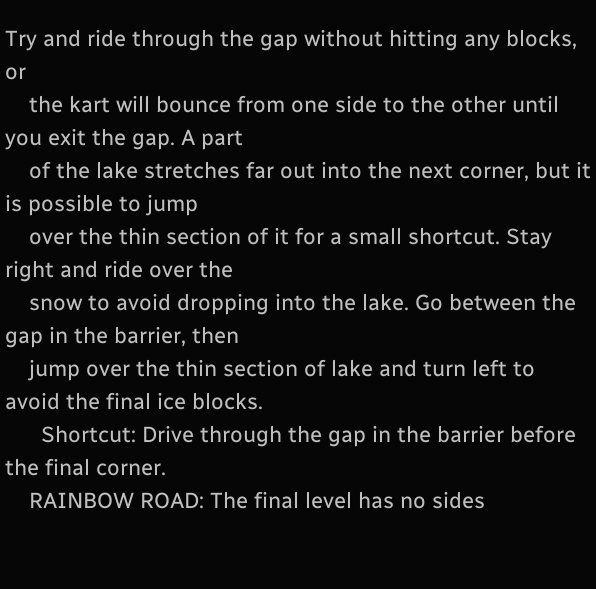Try and ride through the gap without hitting any blocks, or
    the kart will bounce from one side to the other until you exit the gap. A part
    of the lake stretches far out into the next corner, but it is possible to jump
    over the thin section of it for a small shortcut. Stay right and ride over the
    snow to avoid dropping into the lake. Go between the gap in the barrier, then
    jump over the thin section of lake and turn left to avoid the final ice blocks.
      Shortcut: Drive through the gap in the barrier before the final corner.
    RAINBOW ROAD: The final level has no sides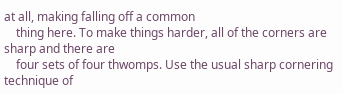at all, making falling off a common
    thing here. To make things harder, all of the corners are sharp and there are
    four sets of four thwomps. Use the usual sharp cornering technique of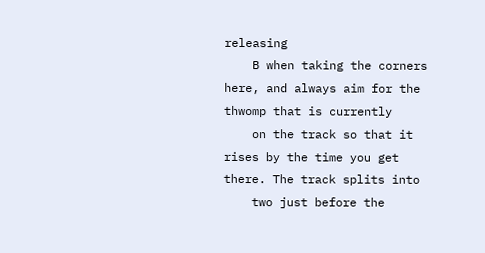releasing
    B when taking the corners here, and always aim for the thwomp that is currently
    on the track so that it rises by the time you get there. The track splits into
    two just before the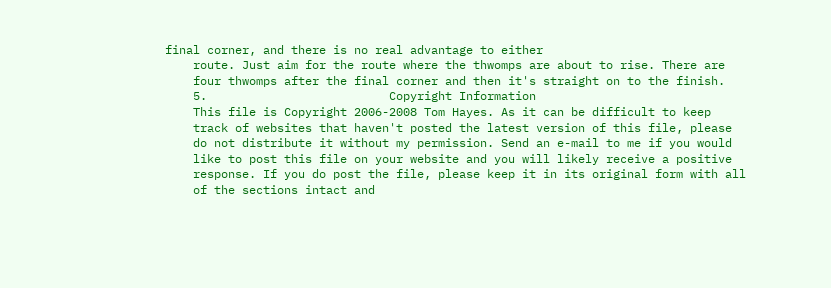final corner, and there is no real advantage to either
    route. Just aim for the route where the thwomps are about to rise. There are
    four thwomps after the final corner and then it's straight on to the finish.
    5.                          Copyright Information
    This file is Copyright 2006-2008 Tom Hayes. As it can be difficult to keep
    track of websites that haven't posted the latest version of this file, please
    do not distribute it without my permission. Send an e-mail to me if you would
    like to post this file on your website and you will likely receive a positive
    response. If you do post the file, please keep it in its original form with all
    of the sections intact and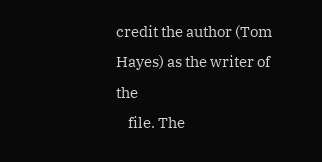credit the author (Tom Hayes) as the writer of the
    file. The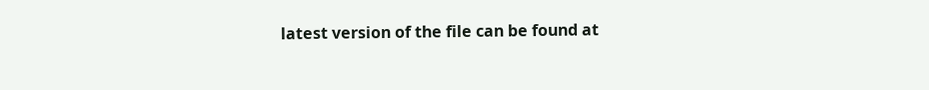latest version of the file can be found at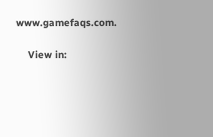www.gamefaqs.com.

    View in: